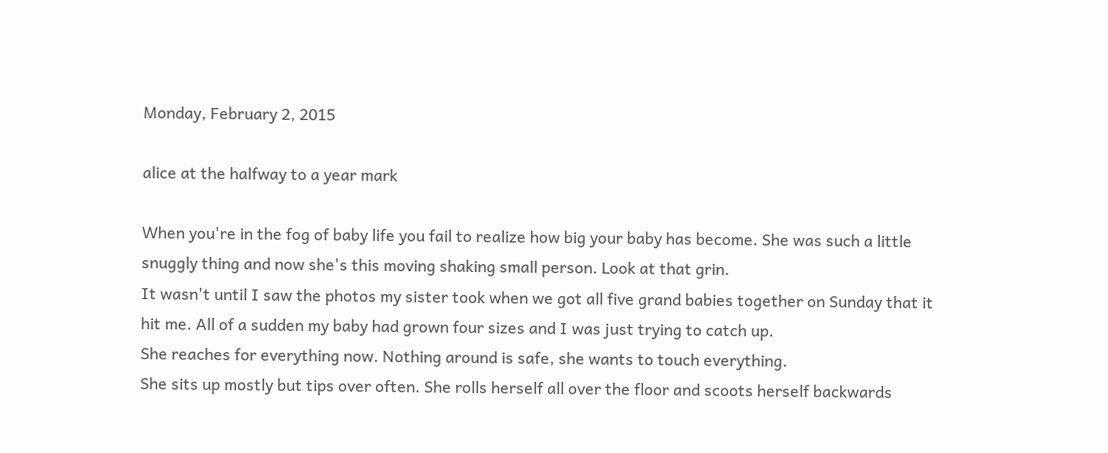Monday, February 2, 2015

alice at the halfway to a year mark

When you're in the fog of baby life you fail to realize how big your baby has become. She was such a little snuggly thing and now she's this moving shaking small person. Look at that grin.
It wasn't until I saw the photos my sister took when we got all five grand babies together on Sunday that it hit me. All of a sudden my baby had grown four sizes and I was just trying to catch up.
She reaches for everything now. Nothing around is safe, she wants to touch everything.
She sits up mostly but tips over often. She rolls herself all over the floor and scoots herself backwards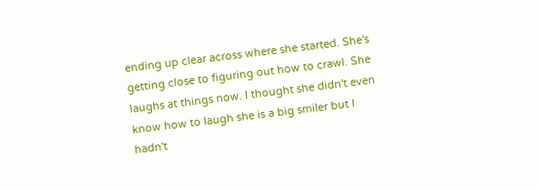ending up clear across where she started. She's getting close to figuring out how to crawl. She laughs at things now. I thought she didn't even know how to laugh she is a big smiler but I hadn't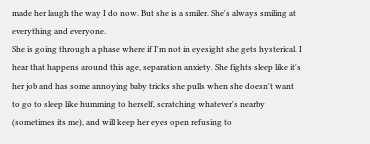made her laugh the way I do now. But she is a smiler. She's always smiling at everything and everyone.
She is going through a phase where if I'm not in eyesight she gets hysterical. I hear that happens around this age, separation anxiety. She fights sleep like it's her job and has some annoying baby tricks she pulls when she doesn't want to go to sleep like humming to herself, scratching whatever's nearby (sometimes its me), and will keep her eyes open refusing to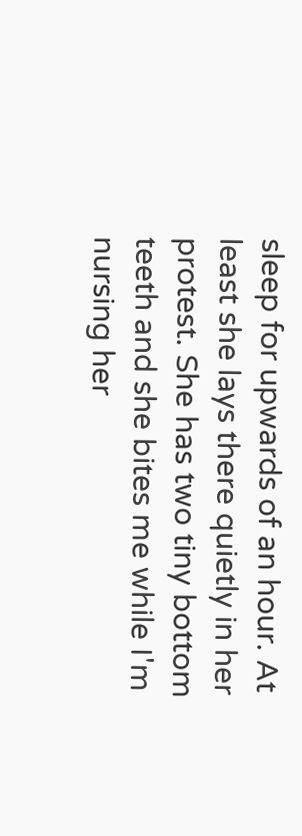sleep for upwards of an hour. At least she lays there quietly in her protest. She has two tiny bottom teeth and she bites me while I'm nursing her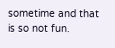sometime and that is so not fun.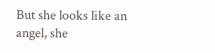But she looks like an angel, she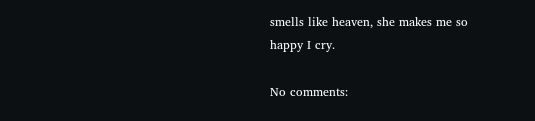smells like heaven, she makes me so happy I cry.

No comments: